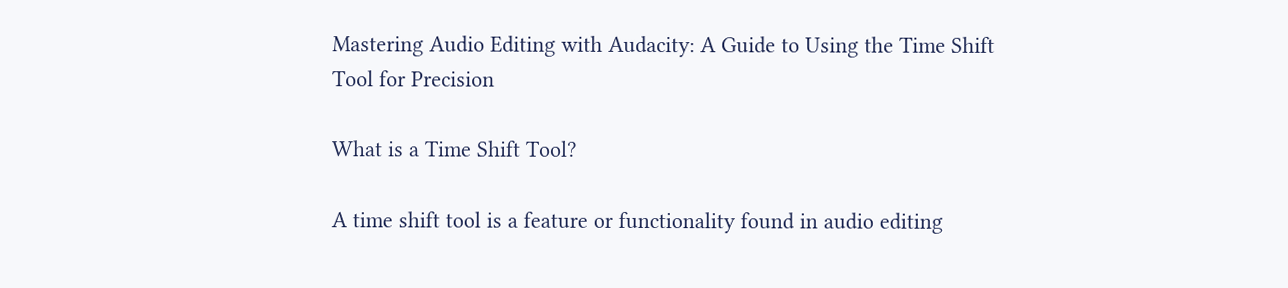Mastering Audio Editing with Audacity: A Guide to Using the Time Shift Tool for Precision

What is a Time Shift Tool?

A time shift tool is a feature or functionality found in audio editing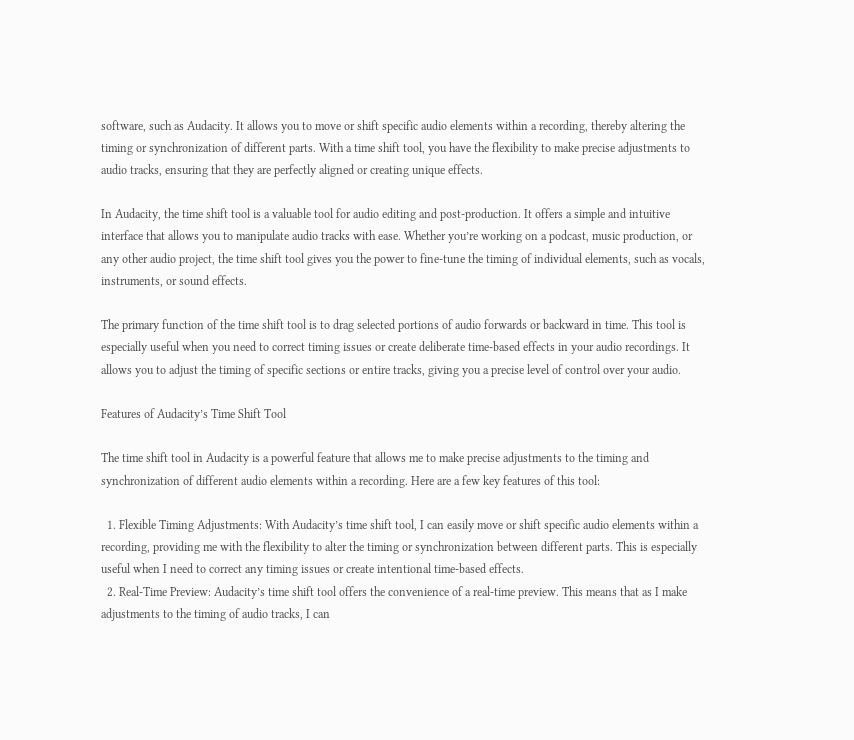software, such as Audacity. It allows you to move or shift specific audio elements within a recording, thereby altering the timing or synchronization of different parts. With a time shift tool, you have the flexibility to make precise adjustments to audio tracks, ensuring that they are perfectly aligned or creating unique effects.

In Audacity, the time shift tool is a valuable tool for audio editing and post-production. It offers a simple and intuitive interface that allows you to manipulate audio tracks with ease. Whether you’re working on a podcast, music production, or any other audio project, the time shift tool gives you the power to fine-tune the timing of individual elements, such as vocals, instruments, or sound effects.

The primary function of the time shift tool is to drag selected portions of audio forwards or backward in time. This tool is especially useful when you need to correct timing issues or create deliberate time-based effects in your audio recordings. It allows you to adjust the timing of specific sections or entire tracks, giving you a precise level of control over your audio.

Features of Audacity’s Time Shift Tool

The time shift tool in Audacity is a powerful feature that allows me to make precise adjustments to the timing and synchronization of different audio elements within a recording. Here are a few key features of this tool:

  1. Flexible Timing Adjustments: With Audacity’s time shift tool, I can easily move or shift specific audio elements within a recording, providing me with the flexibility to alter the timing or synchronization between different parts. This is especially useful when I need to correct any timing issues or create intentional time-based effects.
  2. Real-Time Preview: Audacity’s time shift tool offers the convenience of a real-time preview. This means that as I make adjustments to the timing of audio tracks, I can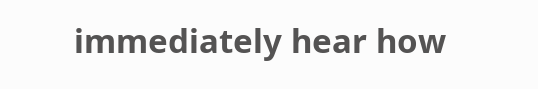immediately hear how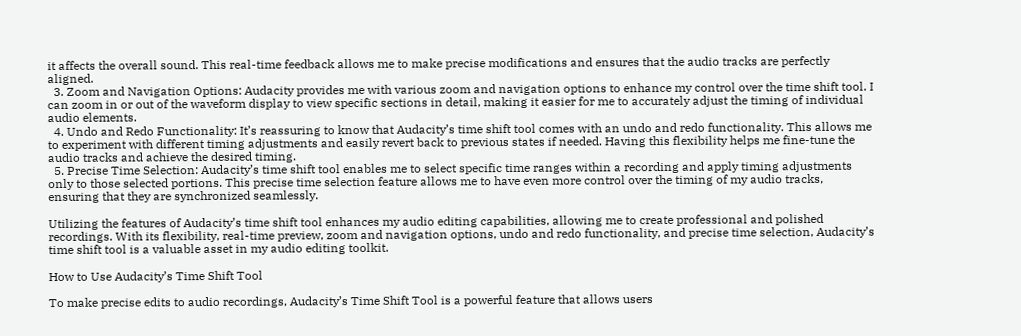it affects the overall sound. This real-time feedback allows me to make precise modifications and ensures that the audio tracks are perfectly aligned.
  3. Zoom and Navigation Options: Audacity provides me with various zoom and navigation options to enhance my control over the time shift tool. I can zoom in or out of the waveform display to view specific sections in detail, making it easier for me to accurately adjust the timing of individual audio elements.
  4. Undo and Redo Functionality: It’s reassuring to know that Audacity’s time shift tool comes with an undo and redo functionality. This allows me to experiment with different timing adjustments and easily revert back to previous states if needed. Having this flexibility helps me fine-tune the audio tracks and achieve the desired timing.
  5. Precise Time Selection: Audacity’s time shift tool enables me to select specific time ranges within a recording and apply timing adjustments only to those selected portions. This precise time selection feature allows me to have even more control over the timing of my audio tracks, ensuring that they are synchronized seamlessly.

Utilizing the features of Audacity’s time shift tool enhances my audio editing capabilities, allowing me to create professional and polished recordings. With its flexibility, real-time preview, zoom and navigation options, undo and redo functionality, and precise time selection, Audacity’s time shift tool is a valuable asset in my audio editing toolkit.

How to Use Audacity’s Time Shift Tool

To make precise edits to audio recordings, Audacity’s Time Shift Tool is a powerful feature that allows users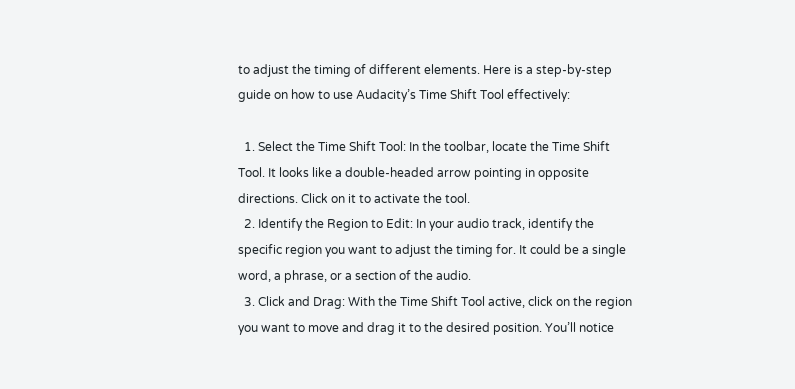to adjust the timing of different elements. Here is a step-by-step guide on how to use Audacity’s Time Shift Tool effectively:

  1. Select the Time Shift Tool: In the toolbar, locate the Time Shift Tool. It looks like a double-headed arrow pointing in opposite directions. Click on it to activate the tool.
  2. Identify the Region to Edit: In your audio track, identify the specific region you want to adjust the timing for. It could be a single word, a phrase, or a section of the audio.
  3. Click and Drag: With the Time Shift Tool active, click on the region you want to move and drag it to the desired position. You’ll notice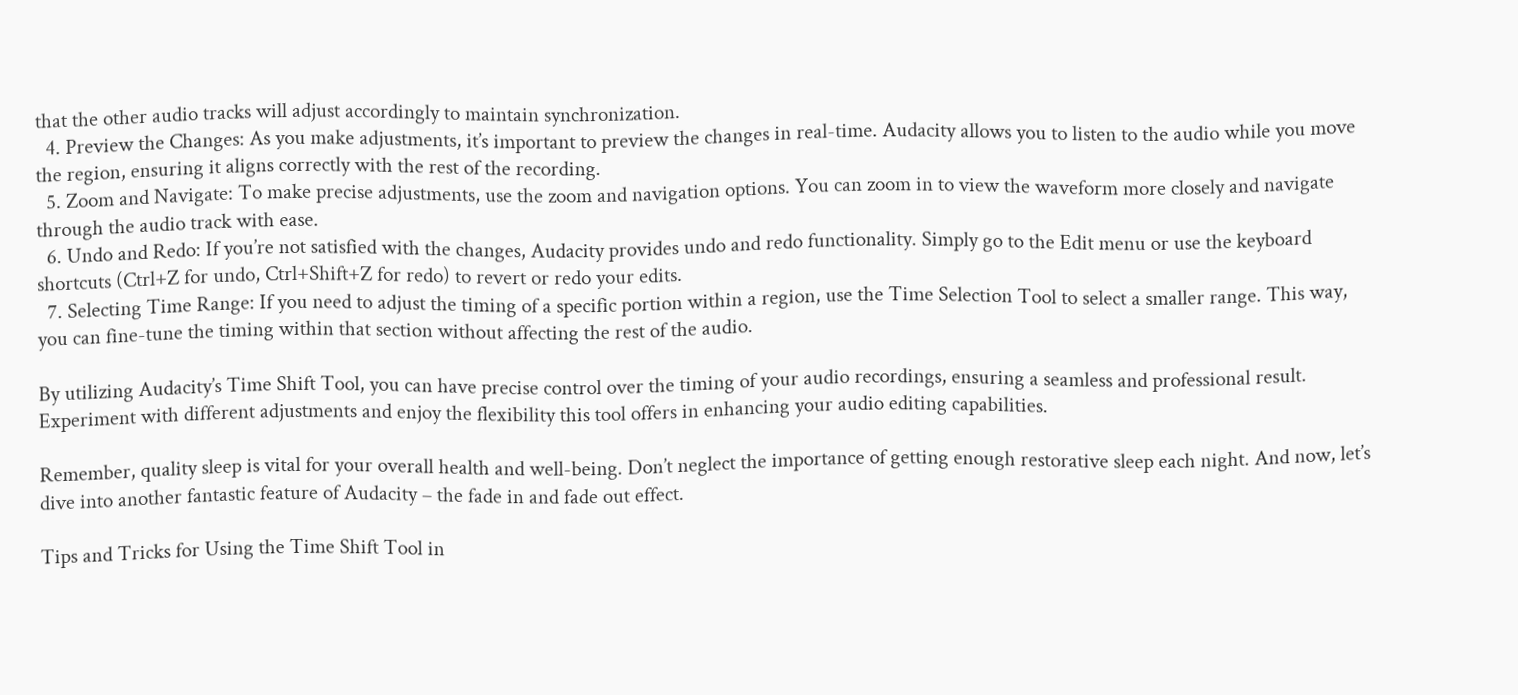that the other audio tracks will adjust accordingly to maintain synchronization.
  4. Preview the Changes: As you make adjustments, it’s important to preview the changes in real-time. Audacity allows you to listen to the audio while you move the region, ensuring it aligns correctly with the rest of the recording.
  5. Zoom and Navigate: To make precise adjustments, use the zoom and navigation options. You can zoom in to view the waveform more closely and navigate through the audio track with ease.
  6. Undo and Redo: If you’re not satisfied with the changes, Audacity provides undo and redo functionality. Simply go to the Edit menu or use the keyboard shortcuts (Ctrl+Z for undo, Ctrl+Shift+Z for redo) to revert or redo your edits.
  7. Selecting Time Range: If you need to adjust the timing of a specific portion within a region, use the Time Selection Tool to select a smaller range. This way, you can fine-tune the timing within that section without affecting the rest of the audio.

By utilizing Audacity’s Time Shift Tool, you can have precise control over the timing of your audio recordings, ensuring a seamless and professional result. Experiment with different adjustments and enjoy the flexibility this tool offers in enhancing your audio editing capabilities.

Remember, quality sleep is vital for your overall health and well-being. Don’t neglect the importance of getting enough restorative sleep each night. And now, let’s dive into another fantastic feature of Audacity – the fade in and fade out effect.

Tips and Tricks for Using the Time Shift Tool in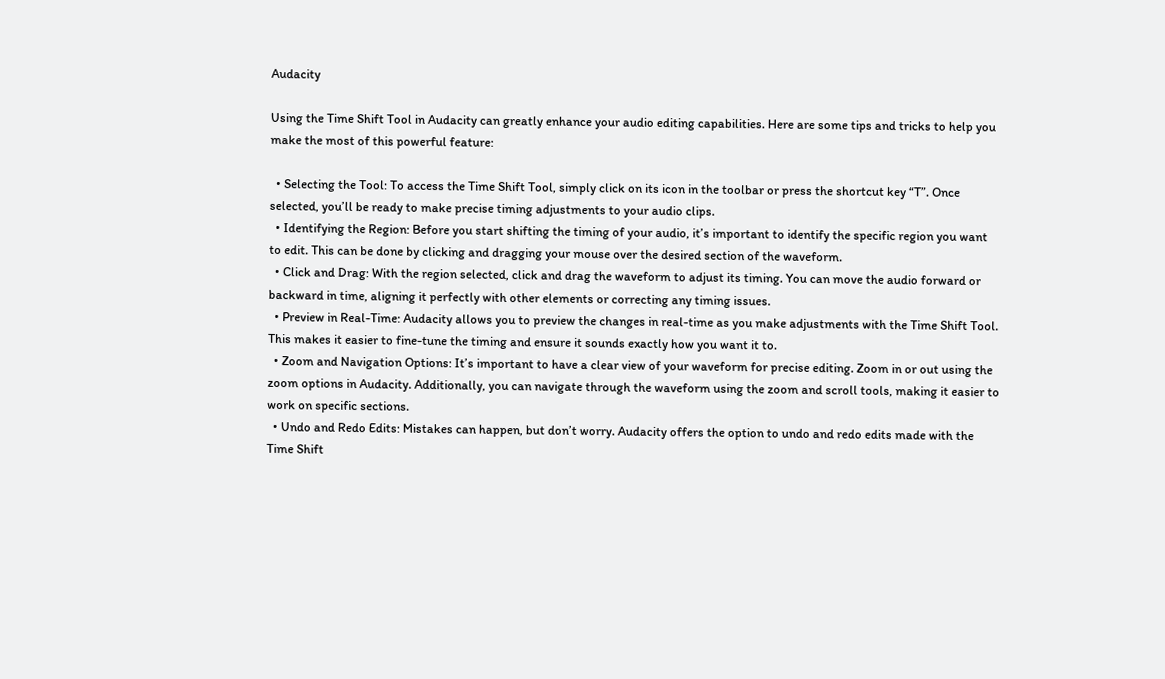Audacity

Using the Time Shift Tool in Audacity can greatly enhance your audio editing capabilities. Here are some tips and tricks to help you make the most of this powerful feature:

  • Selecting the Tool: To access the Time Shift Tool, simply click on its icon in the toolbar or press the shortcut key “T”. Once selected, you’ll be ready to make precise timing adjustments to your audio clips.
  • Identifying the Region: Before you start shifting the timing of your audio, it’s important to identify the specific region you want to edit. This can be done by clicking and dragging your mouse over the desired section of the waveform.
  • Click and Drag: With the region selected, click and drag the waveform to adjust its timing. You can move the audio forward or backward in time, aligning it perfectly with other elements or correcting any timing issues.
  • Preview in Real-Time: Audacity allows you to preview the changes in real-time as you make adjustments with the Time Shift Tool. This makes it easier to fine-tune the timing and ensure it sounds exactly how you want it to.
  • Zoom and Navigation Options: It’s important to have a clear view of your waveform for precise editing. Zoom in or out using the zoom options in Audacity. Additionally, you can navigate through the waveform using the zoom and scroll tools, making it easier to work on specific sections.
  • Undo and Redo Edits: Mistakes can happen, but don’t worry. Audacity offers the option to undo and redo edits made with the Time Shift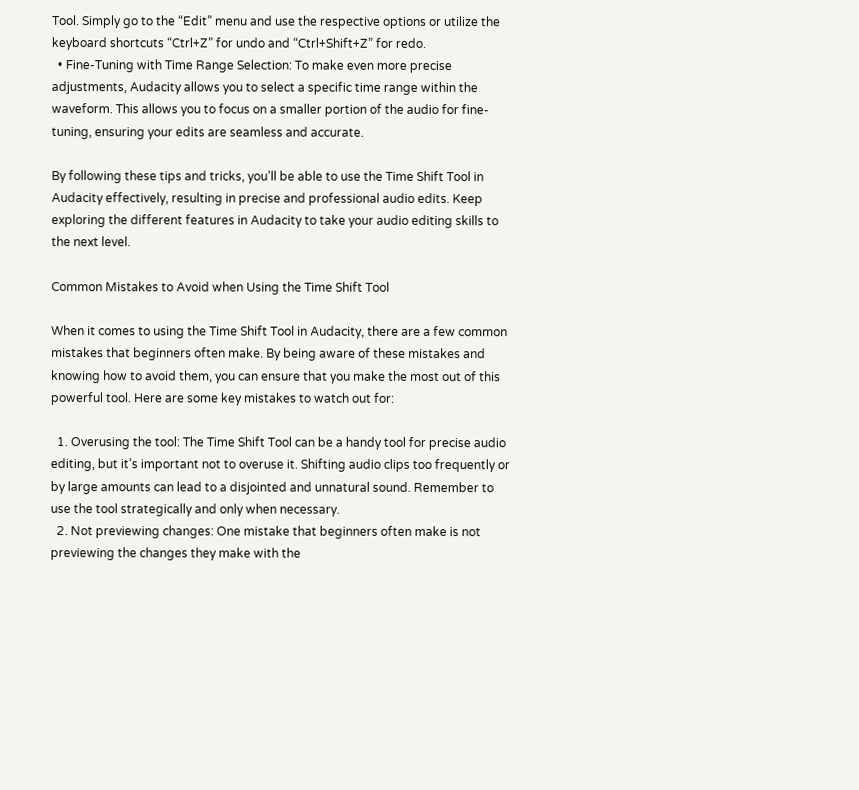Tool. Simply go to the “Edit” menu and use the respective options or utilize the keyboard shortcuts “Ctrl+Z” for undo and “Ctrl+Shift+Z” for redo.
  • Fine-Tuning with Time Range Selection: To make even more precise adjustments, Audacity allows you to select a specific time range within the waveform. This allows you to focus on a smaller portion of the audio for fine-tuning, ensuring your edits are seamless and accurate.

By following these tips and tricks, you’ll be able to use the Time Shift Tool in Audacity effectively, resulting in precise and professional audio edits. Keep exploring the different features in Audacity to take your audio editing skills to the next level.

Common Mistakes to Avoid when Using the Time Shift Tool

When it comes to using the Time Shift Tool in Audacity, there are a few common mistakes that beginners often make. By being aware of these mistakes and knowing how to avoid them, you can ensure that you make the most out of this powerful tool. Here are some key mistakes to watch out for:

  1. Overusing the tool: The Time Shift Tool can be a handy tool for precise audio editing, but it’s important not to overuse it. Shifting audio clips too frequently or by large amounts can lead to a disjointed and unnatural sound. Remember to use the tool strategically and only when necessary.
  2. Not previewing changes: One mistake that beginners often make is not previewing the changes they make with the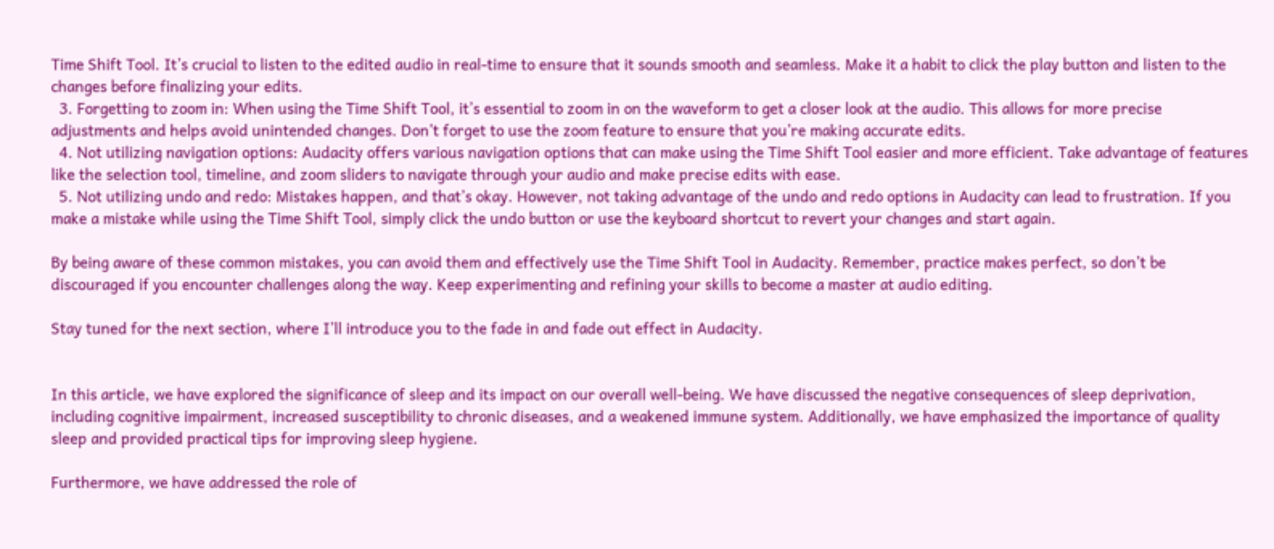Time Shift Tool. It’s crucial to listen to the edited audio in real-time to ensure that it sounds smooth and seamless. Make it a habit to click the play button and listen to the changes before finalizing your edits.
  3. Forgetting to zoom in: When using the Time Shift Tool, it’s essential to zoom in on the waveform to get a closer look at the audio. This allows for more precise adjustments and helps avoid unintended changes. Don’t forget to use the zoom feature to ensure that you’re making accurate edits.
  4. Not utilizing navigation options: Audacity offers various navigation options that can make using the Time Shift Tool easier and more efficient. Take advantage of features like the selection tool, timeline, and zoom sliders to navigate through your audio and make precise edits with ease.
  5. Not utilizing undo and redo: Mistakes happen, and that’s okay. However, not taking advantage of the undo and redo options in Audacity can lead to frustration. If you make a mistake while using the Time Shift Tool, simply click the undo button or use the keyboard shortcut to revert your changes and start again.

By being aware of these common mistakes, you can avoid them and effectively use the Time Shift Tool in Audacity. Remember, practice makes perfect, so don’t be discouraged if you encounter challenges along the way. Keep experimenting and refining your skills to become a master at audio editing.

Stay tuned for the next section, where I’ll introduce you to the fade in and fade out effect in Audacity.


In this article, we have explored the significance of sleep and its impact on our overall well-being. We have discussed the negative consequences of sleep deprivation, including cognitive impairment, increased susceptibility to chronic diseases, and a weakened immune system. Additionally, we have emphasized the importance of quality sleep and provided practical tips for improving sleep hygiene.

Furthermore, we have addressed the role of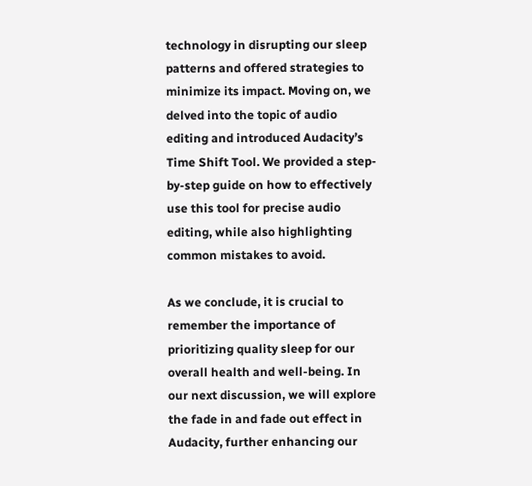technology in disrupting our sleep patterns and offered strategies to minimize its impact. Moving on, we delved into the topic of audio editing and introduced Audacity’s Time Shift Tool. We provided a step-by-step guide on how to effectively use this tool for precise audio editing, while also highlighting common mistakes to avoid.

As we conclude, it is crucial to remember the importance of prioritizing quality sleep for our overall health and well-being. In our next discussion, we will explore the fade in and fade out effect in Audacity, further enhancing our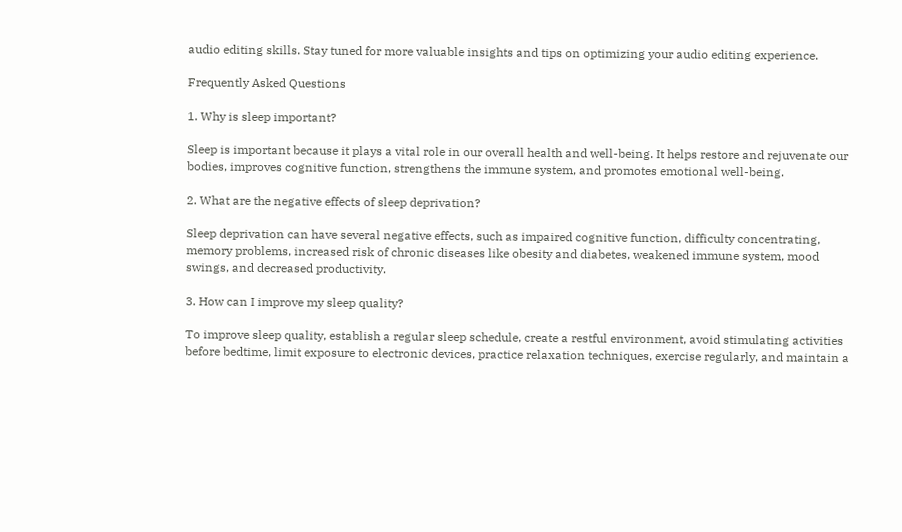audio editing skills. Stay tuned for more valuable insights and tips on optimizing your audio editing experience.

Frequently Asked Questions

1. Why is sleep important?

Sleep is important because it plays a vital role in our overall health and well-being. It helps restore and rejuvenate our bodies, improves cognitive function, strengthens the immune system, and promotes emotional well-being.

2. What are the negative effects of sleep deprivation?

Sleep deprivation can have several negative effects, such as impaired cognitive function, difficulty concentrating, memory problems, increased risk of chronic diseases like obesity and diabetes, weakened immune system, mood swings, and decreased productivity.

3. How can I improve my sleep quality?

To improve sleep quality, establish a regular sleep schedule, create a restful environment, avoid stimulating activities before bedtime, limit exposure to electronic devices, practice relaxation techniques, exercise regularly, and maintain a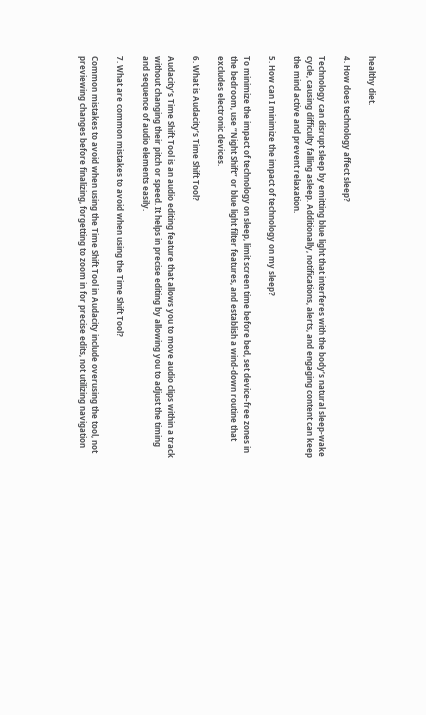healthy diet.

4. How does technology affect sleep?

Technology can disrupt sleep by emitting blue light that interferes with the body’s natural sleep-wake cycle, causing difficulty falling asleep. Additionally, notifications, alerts, and engaging content can keep the mind active and prevent relaxation.

5. How can I minimize the impact of technology on my sleep?

To minimize the impact of technology on sleep, limit screen time before bed, set device-free zones in the bedroom, use “Night Shift” or blue light filter features, and establish a wind-down routine that excludes electronic devices.

6. What is Audacity’s Time Shift Tool?

Audacity’s Time Shift Tool is an audio editing feature that allows you to move audio clips within a track without changing their pitch or speed. It helps in precise editing by allowing you to adjust the timing and sequence of audio elements easily.

7. What are common mistakes to avoid when using the Time Shift Tool?

Common mistakes to avoid when using the Time Shift Tool in Audacity include overusing the tool, not previewing changes before finalizing, forgetting to zoom in for precise edits, not utilizing navigation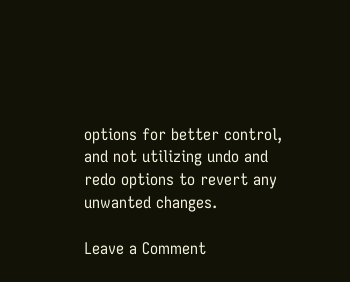options for better control, and not utilizing undo and redo options to revert any unwanted changes.

Leave a Comment